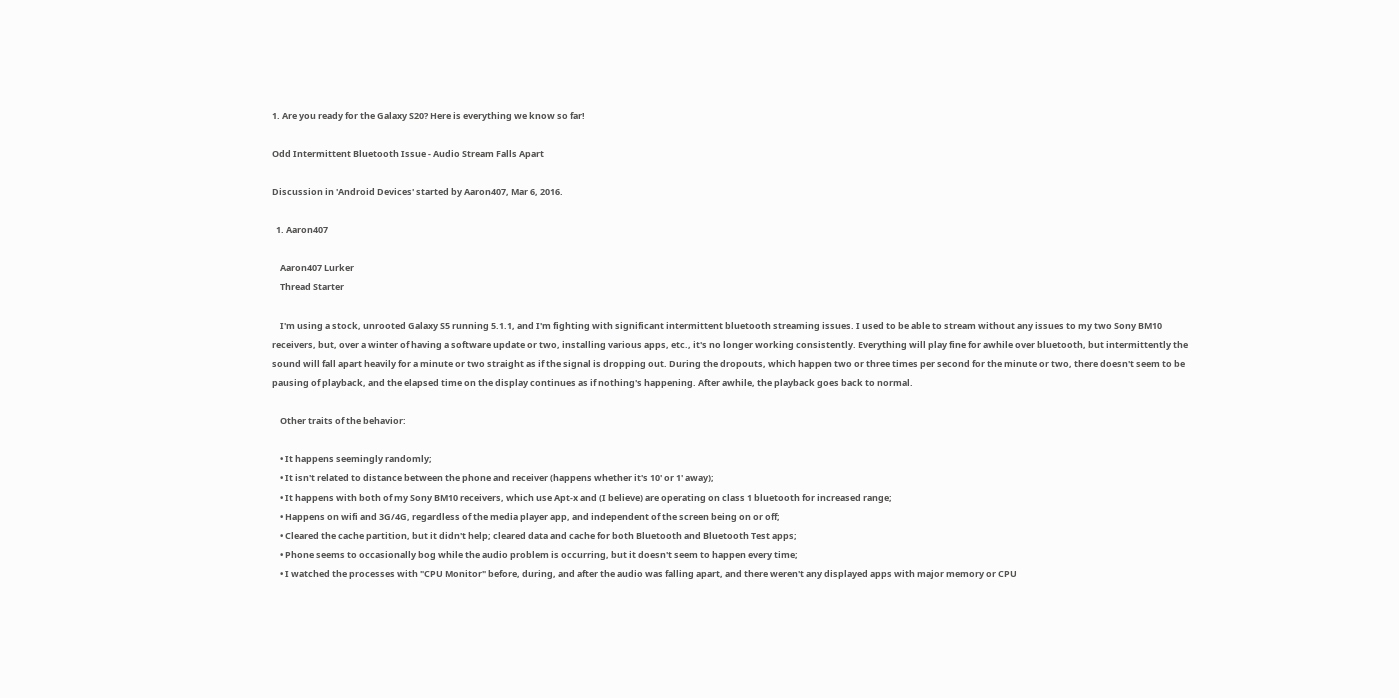1. Are you ready for the Galaxy S20? Here is everything we know so far!

Odd Intermittent Bluetooth Issue - Audio Stream Falls Apart

Discussion in 'Android Devices' started by Aaron407, Mar 6, 2016.

  1. Aaron407

    Aaron407 Lurker
    Thread Starter

    I'm using a stock, unrooted Galaxy S5 running 5.1.1, and I'm fighting with significant intermittent bluetooth streaming issues. I used to be able to stream without any issues to my two Sony BM10 receivers, but, over a winter of having a software update or two, installing various apps, etc., it's no longer working consistently. Everything will play fine for awhile over bluetooth, but intermittently the sound will fall apart heavily for a minute or two straight as if the signal is dropping out. During the dropouts, which happen two or three times per second for the minute or two, there doesn't seem to be pausing of playback, and the elapsed time on the display continues as if nothing's happening. After awhile, the playback goes back to normal.

    Other traits of the behavior:

    • It happens seemingly randomly;
    • It isn't related to distance between the phone and receiver (happens whether it's 10' or 1' away);
    • It happens with both of my Sony BM10 receivers, which use Apt-x and (I believe) are operating on class 1 bluetooth for increased range;
    • Happens on wifi and 3G/4G, regardless of the media player app, and independent of the screen being on or off;
    • Cleared the cache partition, but it didn't help; cleared data and cache for both Bluetooth and Bluetooth Test apps;
    • Phone seems to occasionally bog while the audio problem is occurring, but it doesn't seem to happen every time;
    • I watched the processes with "CPU Monitor" before, during, and after the audio was falling apart, and there weren't any displayed apps with major memory or CPU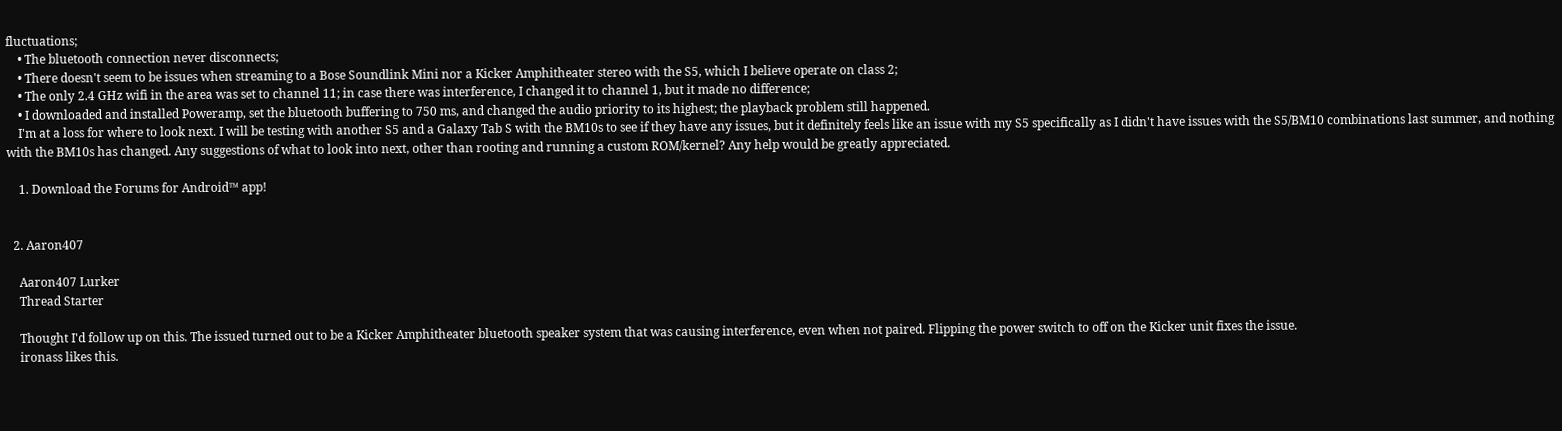fluctuations;
    • The bluetooth connection never disconnects;
    • There doesn't seem to be issues when streaming to a Bose Soundlink Mini nor a Kicker Amphitheater stereo with the S5, which I believe operate on class 2;
    • The only 2.4 GHz wifi in the area was set to channel 11; in case there was interference, I changed it to channel 1, but it made no difference;
    • I downloaded and installed Poweramp, set the bluetooth buffering to 750 ms, and changed the audio priority to its highest; the playback problem still happened.
    I'm at a loss for where to look next. I will be testing with another S5 and a Galaxy Tab S with the BM10s to see if they have any issues, but it definitely feels like an issue with my S5 specifically as I didn't have issues with the S5/BM10 combinations last summer, and nothing with the BM10s has changed. Any suggestions of what to look into next, other than rooting and running a custom ROM/kernel? Any help would be greatly appreciated.

    1. Download the Forums for Android™ app!


  2. Aaron407

    Aaron407 Lurker
    Thread Starter

    Thought I'd follow up on this. The issued turned out to be a Kicker Amphitheater bluetooth speaker system that was causing interference, even when not paired. Flipping the power switch to off on the Kicker unit fixes the issue.
    ironass likes this.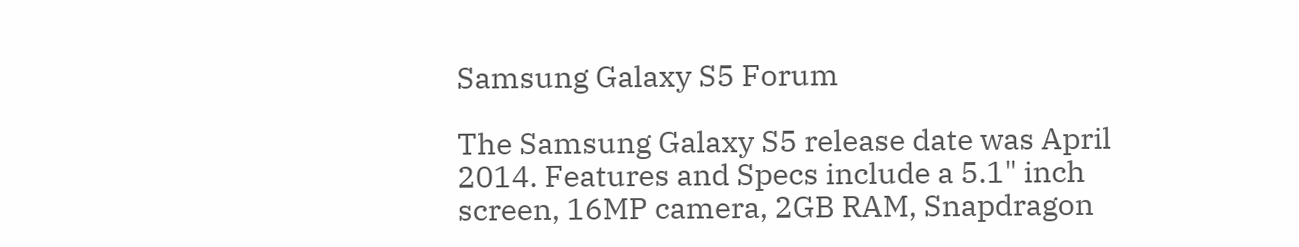Samsung Galaxy S5 Forum

The Samsung Galaxy S5 release date was April 2014. Features and Specs include a 5.1" inch screen, 16MP camera, 2GB RAM, Snapdragon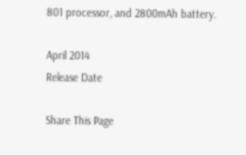801 processor, and 2800mAh battery.

April 2014
Release Date

Share This Page